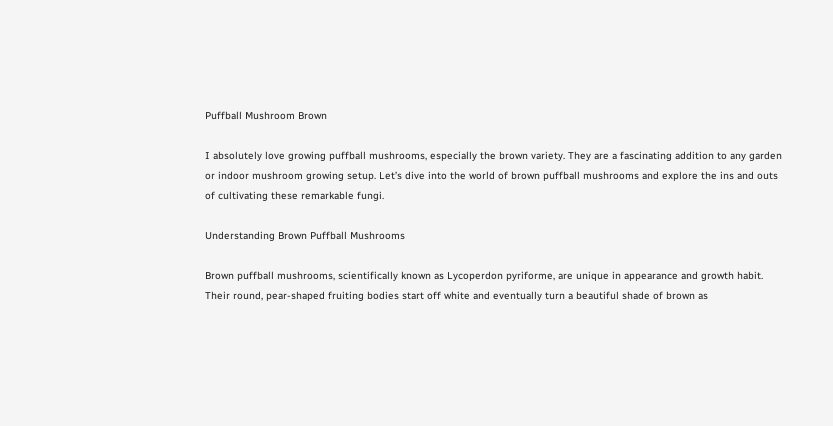Puffball Mushroom Brown

I absolutely love growing puffball mushrooms, especially the brown variety. They are a fascinating addition to any garden or indoor mushroom growing setup. Let’s dive into the world of brown puffball mushrooms and explore the ins and outs of cultivating these remarkable fungi.

Understanding Brown Puffball Mushrooms

Brown puffball mushrooms, scientifically known as Lycoperdon pyriforme, are unique in appearance and growth habit. Their round, pear-shaped fruiting bodies start off white and eventually turn a beautiful shade of brown as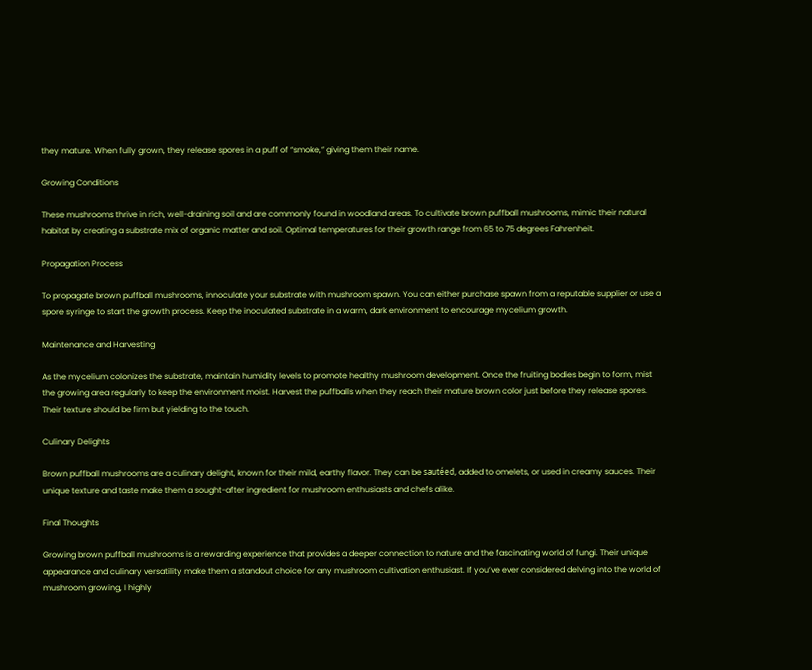they mature. When fully grown, they release spores in a puff of “smoke,” giving them their name.

Growing Conditions

These mushrooms thrive in rich, well-draining soil and are commonly found in woodland areas. To cultivate brown puffball mushrooms, mimic their natural habitat by creating a substrate mix of organic matter and soil. Optimal temperatures for their growth range from 65 to 75 degrees Fahrenheit.

Propagation Process

To propagate brown puffball mushrooms, innoculate your substrate with mushroom spawn. You can either purchase spawn from a reputable supplier or use a spore syringe to start the growth process. Keep the inoculated substrate in a warm, dark environment to encourage mycelium growth.

Maintenance and Harvesting

As the mycelium colonizes the substrate, maintain humidity levels to promote healthy mushroom development. Once the fruiting bodies begin to form, mist the growing area regularly to keep the environment moist. Harvest the puffballs when they reach their mature brown color just before they release spores. Their texture should be firm but yielding to the touch.

Culinary Delights

Brown puffball mushrooms are a culinary delight, known for their mild, earthy flavor. They can be sautéed, added to omelets, or used in creamy sauces. Their unique texture and taste make them a sought-after ingredient for mushroom enthusiasts and chefs alike.

Final Thoughts

Growing brown puffball mushrooms is a rewarding experience that provides a deeper connection to nature and the fascinating world of fungi. Their unique appearance and culinary versatility make them a standout choice for any mushroom cultivation enthusiast. If you’ve ever considered delving into the world of mushroom growing, I highly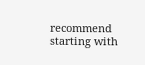recommend starting with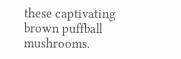these captivating brown puffball mushrooms.